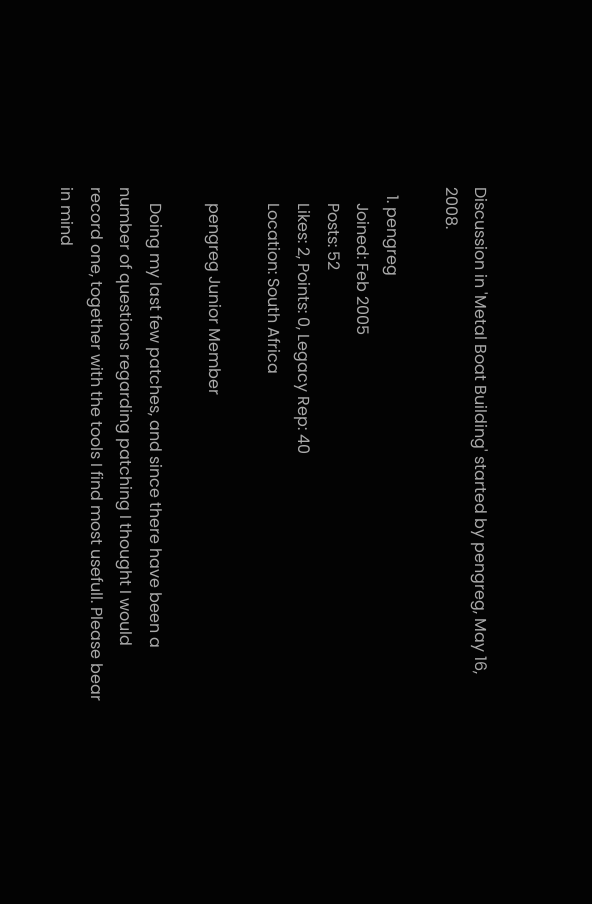Discussion in 'Metal Boat Building' started by pengreg, May 16, 2008.

  1. pengreg
    Joined: Feb 2005
    Posts: 52
    Likes: 2, Points: 0, Legacy Rep: 40
    Location: South Africa

    pengreg Junior Member

    Doing my last few patches, and since there have been a number of questions regarding patching I thought I would record one, together with the tools I find most usefull. Please bear in mind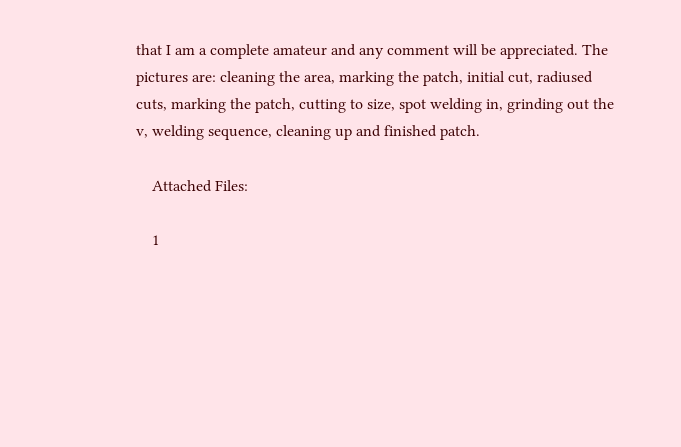that I am a complete amateur and any comment will be appreciated. The pictures are: cleaning the area, marking the patch, initial cut, radiused cuts, marking the patch, cutting to size, spot welding in, grinding out the v, welding sequence, cleaning up and finished patch.

    Attached Files:

    1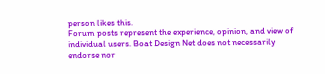person likes this.
Forum posts represent the experience, opinion, and view of individual users. Boat Design Net does not necessarily endorse nor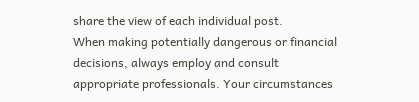share the view of each individual post.
When making potentially dangerous or financial decisions, always employ and consult appropriate professionals. Your circumstances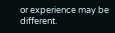or experience may be different.